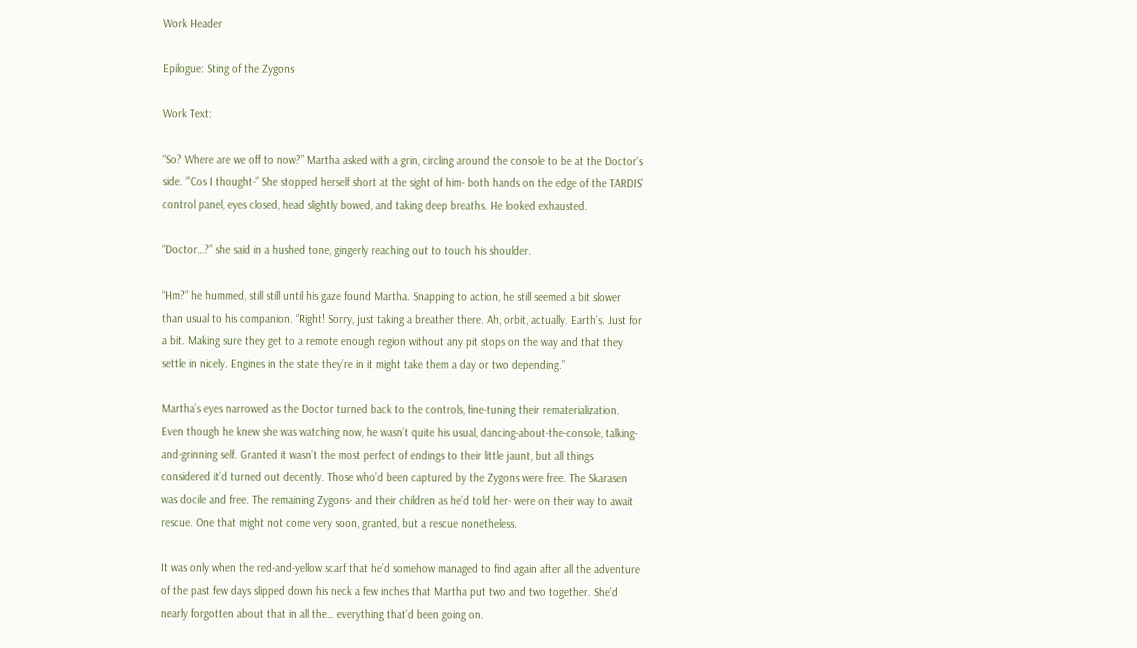Work Header

Epilogue: Sting of the Zygons

Work Text:

“So? Where are we off to now?” Martha asked with a grin, circling around the console to be at the Doctor’s side. “’Cos I thought-” She stopped herself short at the sight of him- both hands on the edge of the TARDIS’ control panel, eyes closed, head slightly bowed, and taking deep breaths. He looked exhausted.

“Doctor…?” she said in a hushed tone, gingerly reaching out to touch his shoulder.

“Hm?” he hummed, still still until his gaze found Martha. Snapping to action, he still seemed a bit slower than usual to his companion. “Right! Sorry, just taking a breather there. Ah, orbit, actually. Earth’s. Just for a bit. Making sure they get to a remote enough region without any pit stops on the way and that they settle in nicely. Engines in the state they’re in it might take them a day or two depending.”

Martha’s eyes narrowed as the Doctor turned back to the controls, fine-tuning their rematerialization. Even though he knew she was watching now, he wasn’t quite his usual, dancing-about-the-console, talking-and-grinning self. Granted it wasn’t the most perfect of endings to their little jaunt, but all things considered it’d turned out decently. Those who’d been captured by the Zygons were free. The Skarasen was docile and free. The remaining Zygons- and their children as he’d told her- were on their way to await rescue. One that might not come very soon, granted, but a rescue nonetheless.

It was only when the red-and-yellow scarf that he’d somehow managed to find again after all the adventure of the past few days slipped down his neck a few inches that Martha put two and two together. She’d nearly forgotten about that in all the… everything that’d been going on.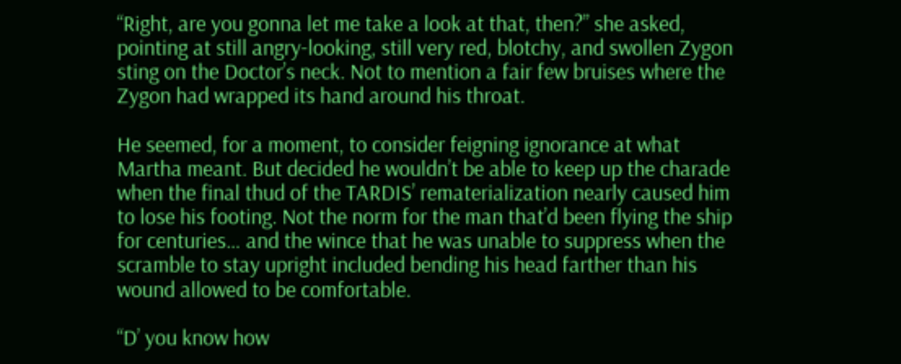“Right, are you gonna let me take a look at that, then?” she asked, pointing at still angry-looking, still very red, blotchy, and swollen Zygon sting on the Doctor’s neck. Not to mention a fair few bruises where the Zygon had wrapped its hand around his throat.

He seemed, for a moment, to consider feigning ignorance at what Martha meant. But decided he wouldn’t be able to keep up the charade when the final thud of the TARDIS’ rematerialization nearly caused him to lose his footing. Not the norm for the man that’d been flying the ship for centuries… and the wince that he was unable to suppress when the scramble to stay upright included bending his head farther than his wound allowed to be comfortable.

“D’ you know how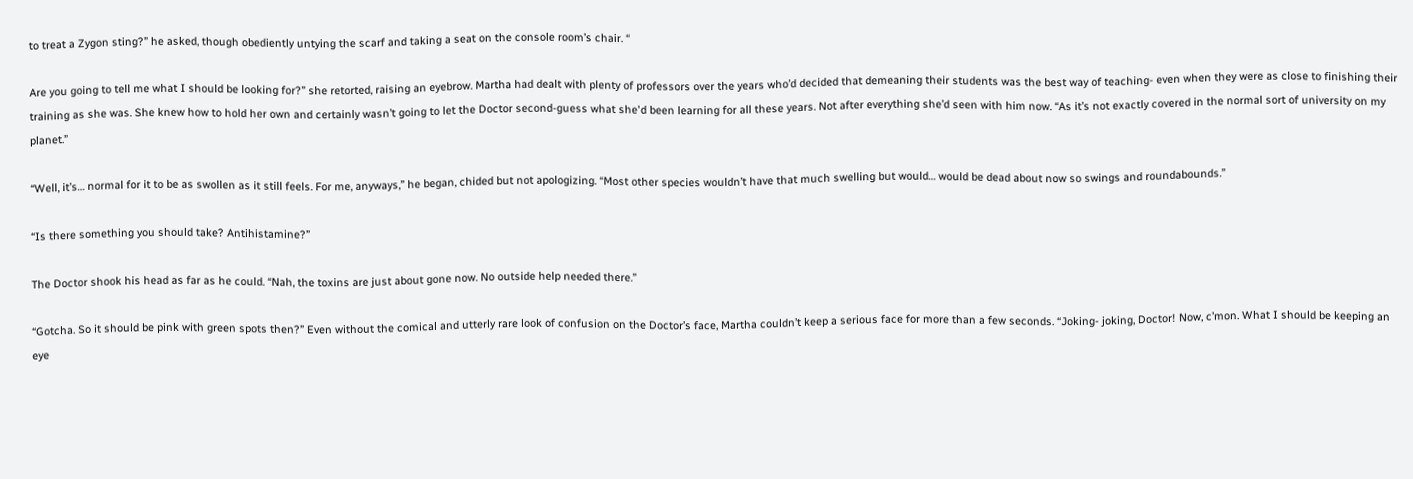to treat a Zygon sting?” he asked, though obediently untying the scarf and taking a seat on the console room’s chair. “

Are you going to tell me what I should be looking for?” she retorted, raising an eyebrow. Martha had dealt with plenty of professors over the years who’d decided that demeaning their students was the best way of teaching- even when they were as close to finishing their training as she was. She knew how to hold her own and certainly wasn’t going to let the Doctor second-guess what she'd been learning for all these years. Not after everything she’d seen with him now. “As it’s not exactly covered in the normal sort of university on my planet.”

“Well, it’s… normal for it to be as swollen as it still feels. For me, anyways,” he began, chided but not apologizing. “Most other species wouldn’t have that much swelling but would… would be dead about now so swings and roundabounds.”

“Is there something you should take? Antihistamine?”

The Doctor shook his head as far as he could. “Nah, the toxins are just about gone now. No outside help needed there.”

“Gotcha. So it should be pink with green spots then?” Even without the comical and utterly rare look of confusion on the Doctor’s face, Martha couldn’t keep a serious face for more than a few seconds. “Joking- joking, Doctor! Now, c’mon. What I should be keeping an eye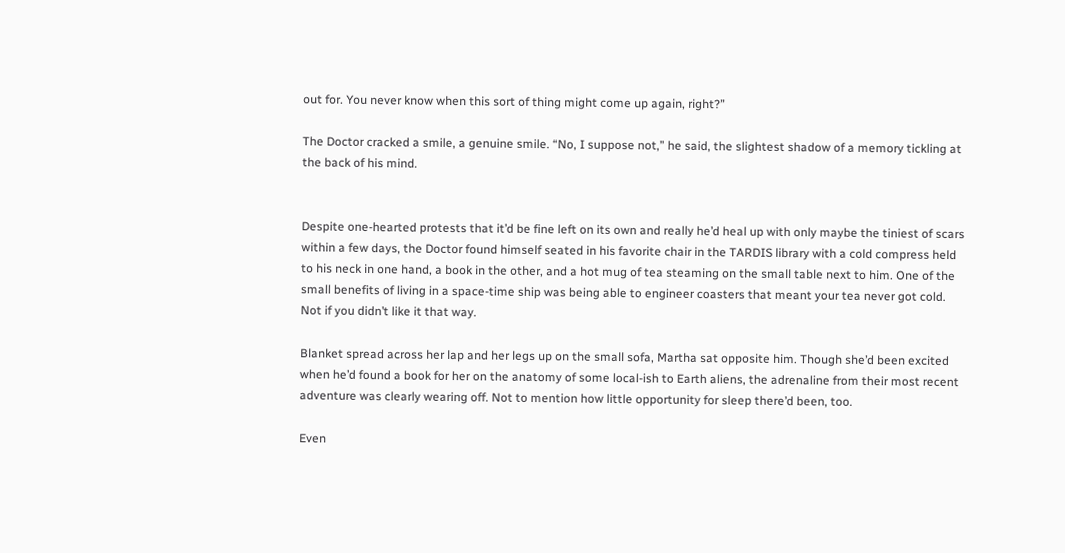out for. You never know when this sort of thing might come up again, right?”

The Doctor cracked a smile, a genuine smile. “No, I suppose not,” he said, the slightest shadow of a memory tickling at the back of his mind.


Despite one-hearted protests that it’d be fine left on its own and really he’d heal up with only maybe the tiniest of scars within a few days, the Doctor found himself seated in his favorite chair in the TARDIS library with a cold compress held to his neck in one hand, a book in the other, and a hot mug of tea steaming on the small table next to him. One of the small benefits of living in a space-time ship was being able to engineer coasters that meant your tea never got cold. Not if you didn’t like it that way.

Blanket spread across her lap and her legs up on the small sofa, Martha sat opposite him. Though she’d been excited when he’d found a book for her on the anatomy of some local-ish to Earth aliens, the adrenaline from their most recent adventure was clearly wearing off. Not to mention how little opportunity for sleep there’d been, too.

Even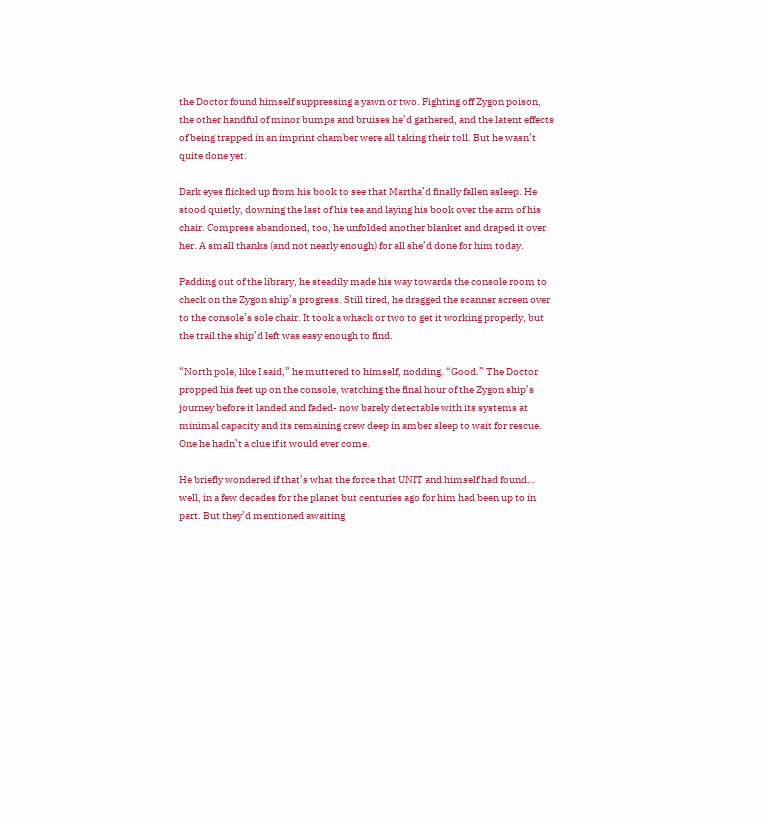the Doctor found himself suppressing a yawn or two. Fighting off Zygon poison, the other handful of minor bumps and bruises he’d gathered, and the latent effects of being trapped in an imprint chamber were all taking their toll. But he wasn’t quite done yet.

Dark eyes flicked up from his book to see that Martha’d finally fallen asleep. He stood quietly, downing the last of his tea and laying his book over the arm of his chair. Compress abandoned, too, he unfolded another blanket and draped it over her. A small thanks (and not nearly enough) for all she’d done for him today.

Padding out of the library, he steadily made his way towards the console room to check on the Zygon ship’s progress. Still tired, he dragged the scanner screen over to the console’s sole chair. It took a whack or two to get it working properly, but the trail the ship’d left was easy enough to find.

“North pole, like I said,” he muttered to himself, nodding. “Good.” The Doctor propped his feet up on the console, watching the final hour of the Zygon ship’s journey before it landed and faded- now barely detectable with its systems at minimal capacity and its remaining crew deep in amber sleep to wait for rescue. One he hadn’t a clue if it would ever come.

He briefly wondered if that’s what the force that UNIT and himself had found… well, in a few decades for the planet but centuries ago for him had been up to in part. But they’d mentioned awaiting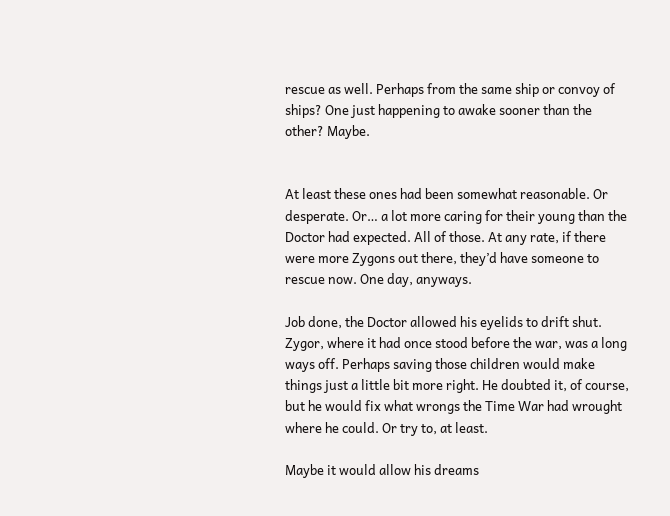rescue as well. Perhaps from the same ship or convoy of ships? One just happening to awake sooner than the other? Maybe.


At least these ones had been somewhat reasonable. Or desperate. Or… a lot more caring for their young than the Doctor had expected. All of those. At any rate, if there were more Zygons out there, they’d have someone to rescue now. One day, anyways.

Job done, the Doctor allowed his eyelids to drift shut. Zygor, where it had once stood before the war, was a long ways off. Perhaps saving those children would make things just a little bit more right. He doubted it, of course, but he would fix what wrongs the Time War had wrought where he could. Or try to, at least.

Maybe it would allow his dreams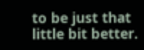to be just that little bit better.